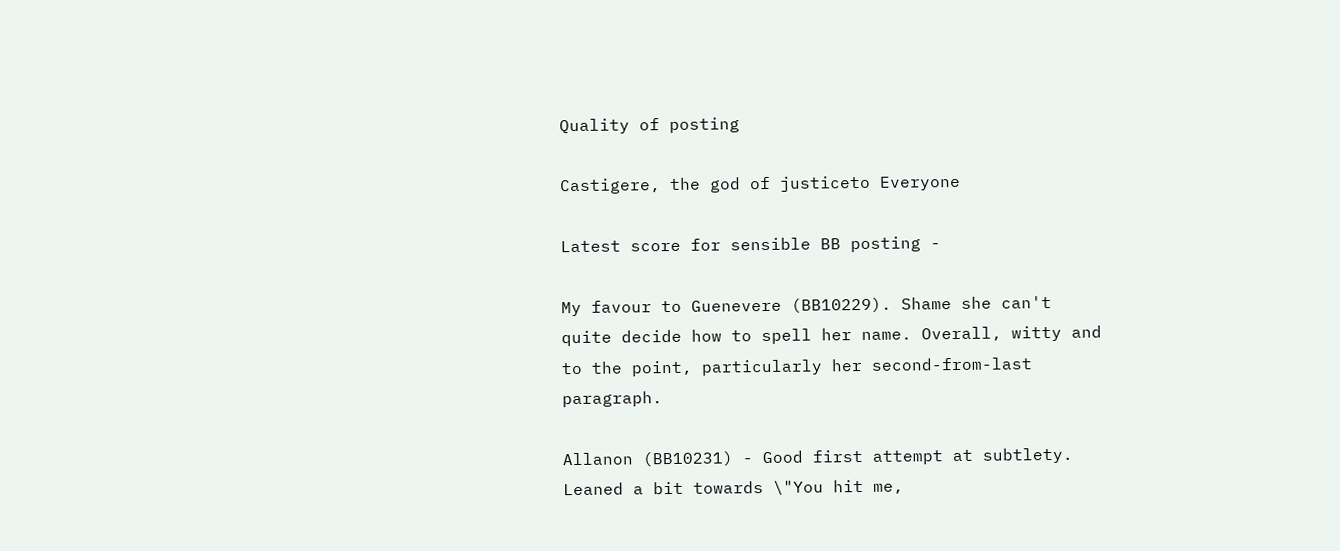Quality of posting

Castigere, the god of justiceto Everyone

Latest score for sensible BB posting -

My favour to Guenevere (BB10229). Shame she can't quite decide how to spell her name. Overall, witty and to the point, particularly her second-from-last paragraph.

Allanon (BB10231) - Good first attempt at subtlety. Leaned a bit towards \"You hit me,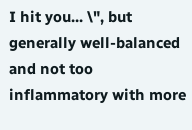I hit you... \", but generally well-balanced and not too inflammatory with more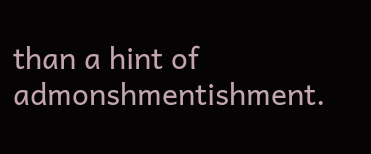than a hint of admonshmentishment.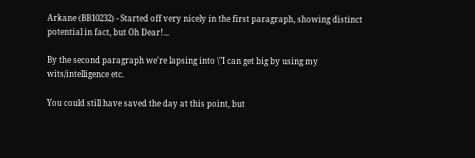Arkane (BB10232) - Started off very nicely in the first paragraph, showing distinct potential in fact, but Oh Dear!...

By the second paragraph we're lapsing into \"I can get big by using my wits/intelligence etc.

You could still have saved the day at this point, but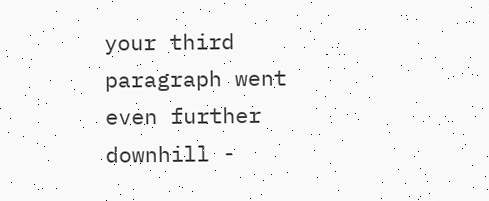your third paragraph went even further downhill -